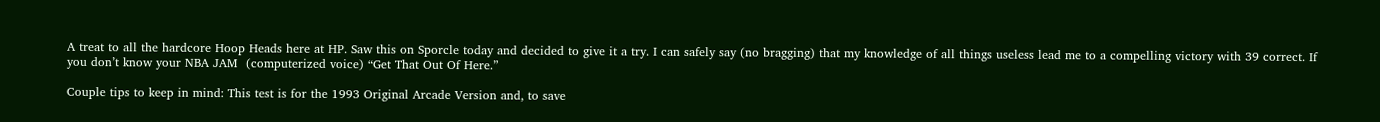A treat to all the hardcore Hoop Heads here at HP. Saw this on Sporcle today and decided to give it a try. I can safely say (no bragging) that my knowledge of all things useless lead me to a compelling victory with 39 correct. If you don’t know your NBA JAM  (computerized voice) “Get That Out Of Here.”

Couple tips to keep in mind: This test is for the 1993 Original Arcade Version and, to save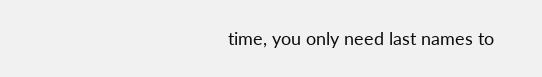time, you only need last names to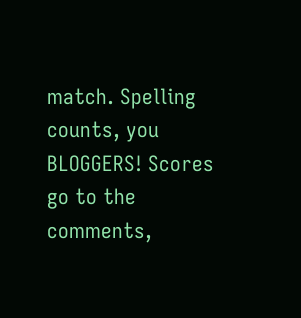match. Spelling counts, you BLOGGERS! Scores go to the comments,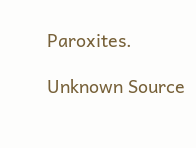Paroxites.

Unknown Source